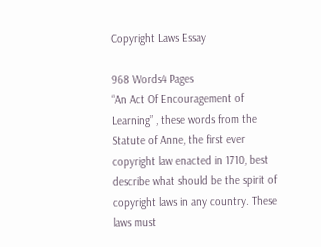Copyright Laws Essay

968 Words4 Pages
“An Act Of Encouragement of Learning” , these words from the Statute of Anne, the first ever copyright law enacted in 1710, best describe what should be the spirit of copyright laws in any country. These laws must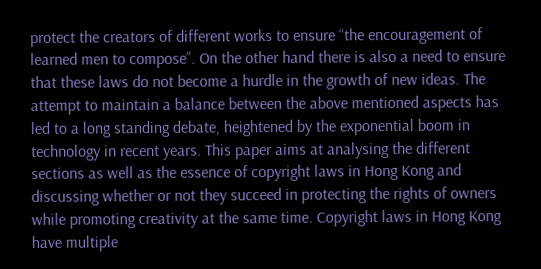protect the creators of different works to ensure “the encouragement of learned men to compose”. On the other hand there is also a need to ensure that these laws do not become a hurdle in the growth of new ideas. The attempt to maintain a balance between the above mentioned aspects has led to a long standing debate, heightened by the exponential boom in technology in recent years. This paper aims at analysing the different sections as well as the essence of copyright laws in Hong Kong and discussing whether or not they succeed in protecting the rights of owners while promoting creativity at the same time. Copyright laws in Hong Kong have multiple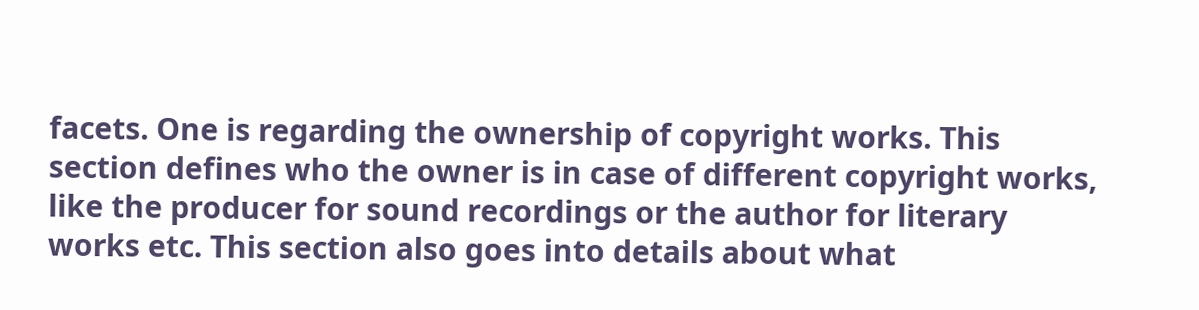facets. One is regarding the ownership of copyright works. This section defines who the owner is in case of different copyright works, like the producer for sound recordings or the author for literary works etc. This section also goes into details about what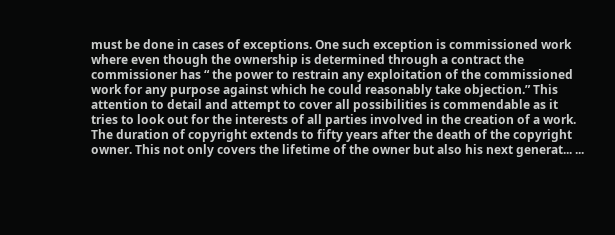must be done in cases of exceptions. One such exception is commissioned work where even though the ownership is determined through a contract the commissioner has “ the power to restrain any exploitation of the commissioned work for any purpose against which he could reasonably take objection.” This attention to detail and attempt to cover all possibilities is commendable as it tries to look out for the interests of all parties involved in the creation of a work. The duration of copyright extends to fifty years after the death of the copyright owner. This not only covers the lifetime of the owner but also his next generat... ...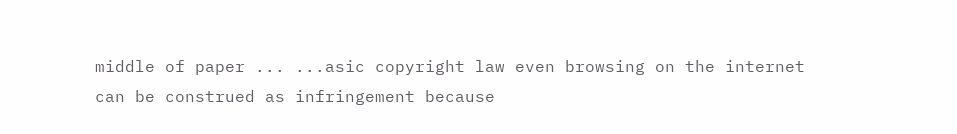middle of paper ... ...asic copyright law even browsing on the internet can be construed as infringement because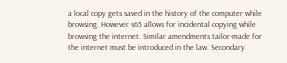a local copy gets saved in the history of the computer while browsing. However s65 allows for incidental copying while browsing the internet. Similar amendments tailor-made for the internet must be introduced in the law. Secondary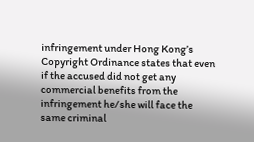infringement under Hong Kong’s Copyright Ordinance states that even if the accused did not get any commercial benefits from the infringement he/she will face the same criminal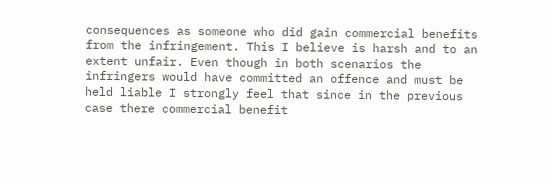consequences as someone who did gain commercial benefits from the infringement. This I believe is harsh and to an extent unfair. Even though in both scenarios the infringers would have committed an offence and must be held liable I strongly feel that since in the previous case there commercial benefit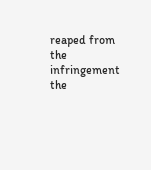reaped from the infringement the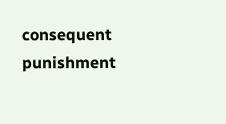consequent punishment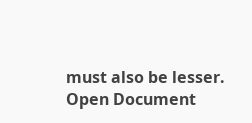must also be lesser.
Open Document